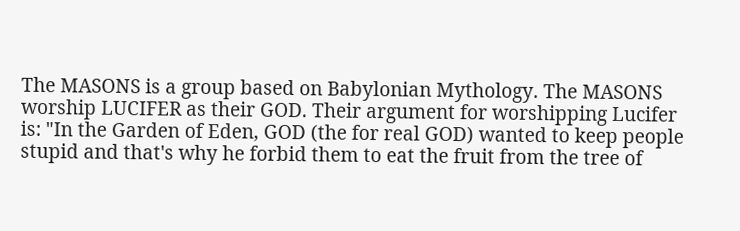The MASONS is a group based on Babylonian Mythology. The MASONS worship LUCIFER as their GOD. Their argument for worshipping Lucifer is: "In the Garden of Eden, GOD (the for real GOD) wanted to keep people stupid and that's why he forbid them to eat the fruit from the tree of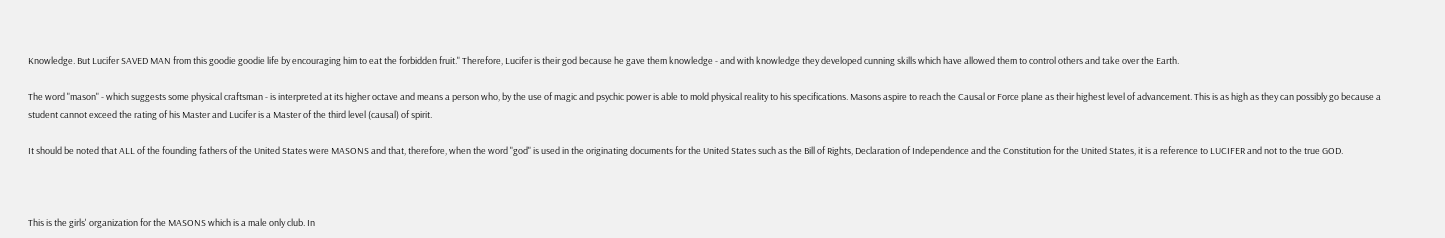Knowledge. But Lucifer SAVED MAN from this goodie goodie life by encouraging him to eat the forbidden fruit." Therefore, Lucifer is their god because he gave them knowledge - and with knowledge they developed cunning skills which have allowed them to control others and take over the Earth.

The word "mason" - which suggests some physical craftsman - is interpreted at its higher octave and means a person who, by the use of magic and psychic power is able to mold physical reality to his specifications. Masons aspire to reach the Causal or Force plane as their highest level of advancement. This is as high as they can possibly go because a student cannot exceed the rating of his Master and Lucifer is a Master of the third level (causal) of spirit.

It should be noted that ALL of the founding fathers of the United States were MASONS and that, therefore, when the word "god" is used in the originating documents for the United States such as the Bill of Rights, Declaration of Independence and the Constitution for the United States, it is a reference to LUCIFER and not to the true GOD.



This is the girls' organization for the MASONS which is a male only club. In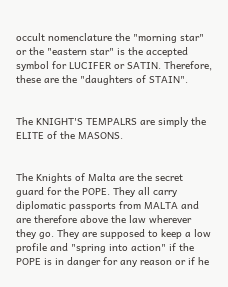occult nomenclature the "morning star" or the "eastern star" is the accepted symbol for LUCIFER or SATIN. Therefore, these are the "daughters of STAIN".


The KNIGHT'S TEMPALRS are simply the ELITE of the MASONS.


The Knights of Malta are the secret guard for the POPE. They all carry diplomatic passports from MALTA and are therefore above the law wherever they go. They are supposed to keep a low profile and "spring into action" if the POPE is in danger for any reason or if he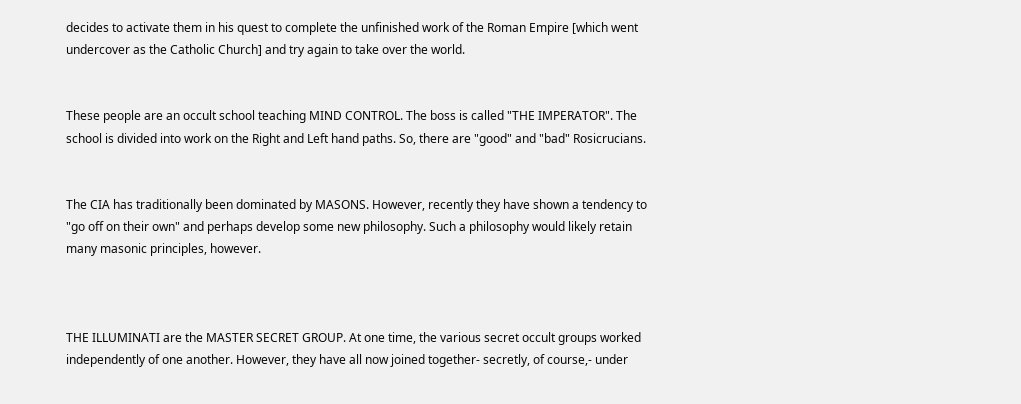decides to activate them in his quest to complete the unfinished work of the Roman Empire [which went undercover as the Catholic Church] and try again to take over the world.


These people are an occult school teaching MIND CONTROL. The boss is called "THE IMPERATOR". The school is divided into work on the Right and Left hand paths. So, there are "good" and "bad" Rosicrucians.


The CIA has traditionally been dominated by MASONS. However, recently they have shown a tendency to "go off on their own" and perhaps develop some new philosophy. Such a philosophy would likely retain many masonic principles, however.



THE ILLUMINATI are the MASTER SECRET GROUP. At one time, the various secret occult groups worked independently of one another. However, they have all now joined together- secretly, of course,- under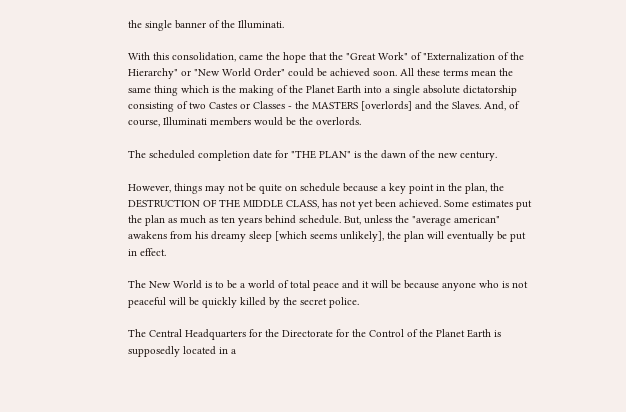the single banner of the Illuminati.

With this consolidation, came the hope that the "Great Work" of "Externalization of the Hierarchy" or "New World Order" could be achieved soon. All these terms mean the same thing which is the making of the Planet Earth into a single absolute dictatorship consisting of two Castes or Classes - the MASTERS [overlords] and the Slaves. And, of course, Illuminati members would be the overlords.

The scheduled completion date for "THE PLAN" is the dawn of the new century.

However, things may not be quite on schedule because a key point in the plan, the DESTRUCTION OF THE MIDDLE CLASS, has not yet been achieved. Some estimates put the plan as much as ten years behind schedule. But, unless the "average american" awakens from his dreamy sleep [which seems unlikely], the plan will eventually be put in effect.

The New World is to be a world of total peace and it will be because anyone who is not peaceful will be quickly killed by the secret police.

The Central Headquarters for the Directorate for the Control of the Planet Earth is supposedly located in a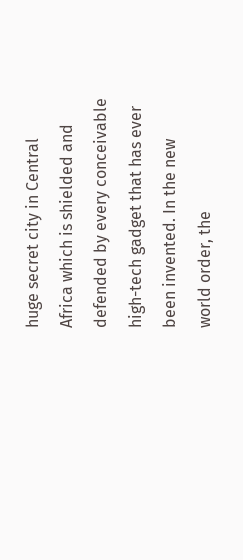huge secret city in Central Africa which is shielded and defended by every conceivable high-tech gadget that has ever been invented. In the new world order, the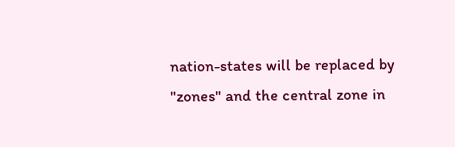nation-states will be replaced by "zones" and the central zone in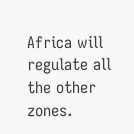Africa will regulate all the other zones.